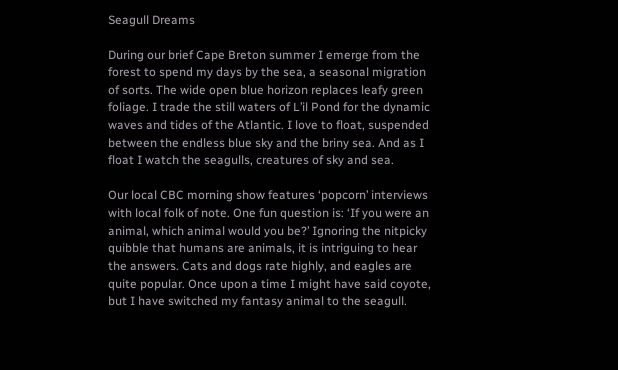Seagull Dreams

During our brief Cape Breton summer I emerge from the forest to spend my days by the sea, a seasonal migration of sorts. The wide open blue horizon replaces leafy green foliage. I trade the still waters of L’il Pond for the dynamic waves and tides of the Atlantic. I love to float, suspended between the endless blue sky and the briny sea. And as I float I watch the seagulls, creatures of sky and sea.

Our local CBC morning show features ‘popcorn’ interviews with local folk of note. One fun question is: ‘If you were an animal, which animal would you be?’ Ignoring the nitpicky quibble that humans are animals, it is intriguing to hear the answers. Cats and dogs rate highly, and eagles are quite popular. Once upon a time I might have said coyote, but I have switched my fantasy animal to the seagull.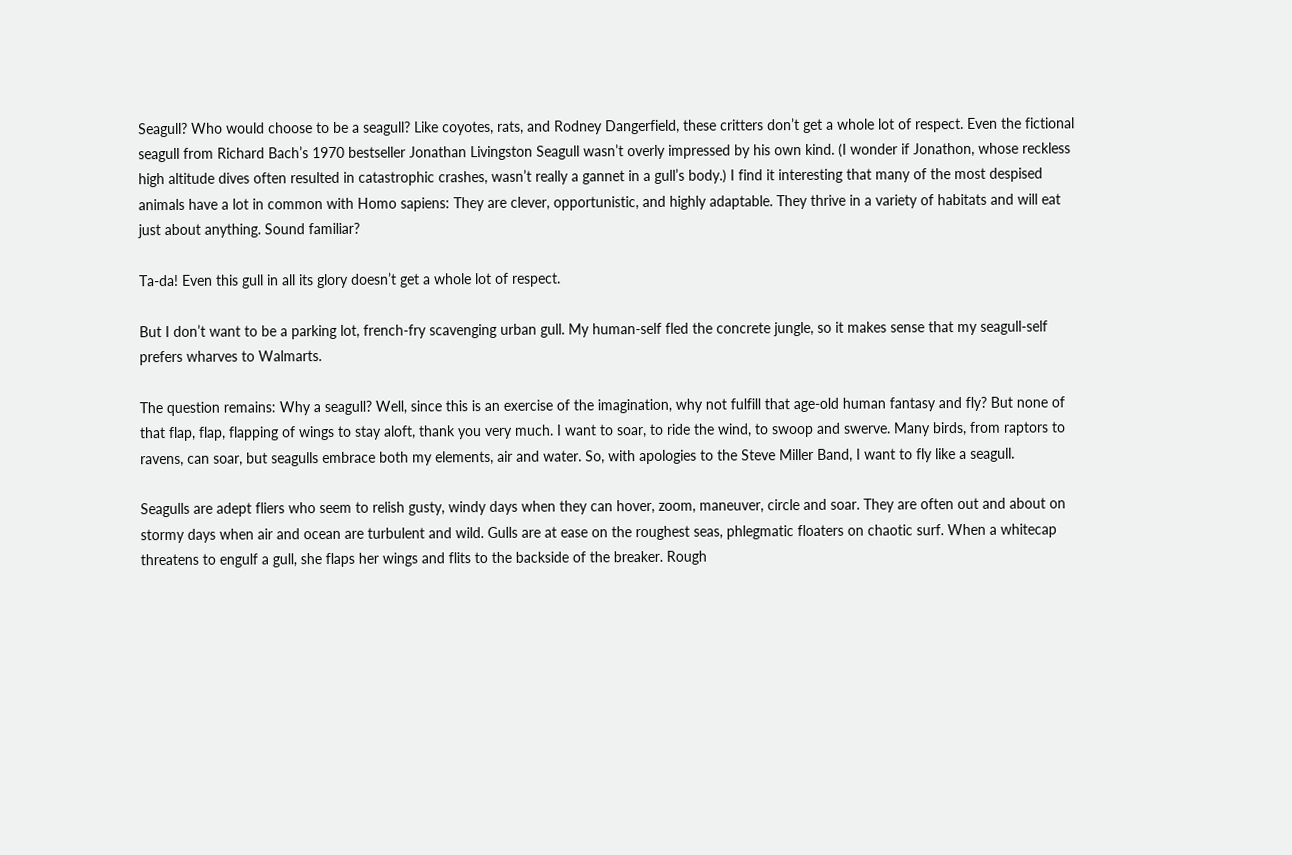Seagull? Who would choose to be a seagull? Like coyotes, rats, and Rodney Dangerfield, these critters don’t get a whole lot of respect. Even the fictional seagull from Richard Bach’s 1970 bestseller Jonathan Livingston Seagull wasn’t overly impressed by his own kind. (I wonder if Jonathon, whose reckless high altitude dives often resulted in catastrophic crashes, wasn’t really a gannet in a gull’s body.) I find it interesting that many of the most despised animals have a lot in common with Homo sapiens: They are clever, opportunistic, and highly adaptable. They thrive in a variety of habitats and will eat just about anything. Sound familiar?

Ta-da! Even this gull in all its glory doesn’t get a whole lot of respect.

But I don’t want to be a parking lot, french-fry scavenging urban gull. My human-self fled the concrete jungle, so it makes sense that my seagull-self prefers wharves to Walmarts.

The question remains: Why a seagull? Well, since this is an exercise of the imagination, why not fulfill that age-old human fantasy and fly? But none of that flap, flap, flapping of wings to stay aloft, thank you very much. I want to soar, to ride the wind, to swoop and swerve. Many birds, from raptors to ravens, can soar, but seagulls embrace both my elements, air and water. So, with apologies to the Steve Miller Band, I want to fly like a seagull.

Seagulls are adept fliers who seem to relish gusty, windy days when they can hover, zoom, maneuver, circle and soar. They are often out and about on stormy days when air and ocean are turbulent and wild. Gulls are at ease on the roughest seas, phlegmatic floaters on chaotic surf. When a whitecap threatens to engulf a gull, she flaps her wings and flits to the backside of the breaker. Rough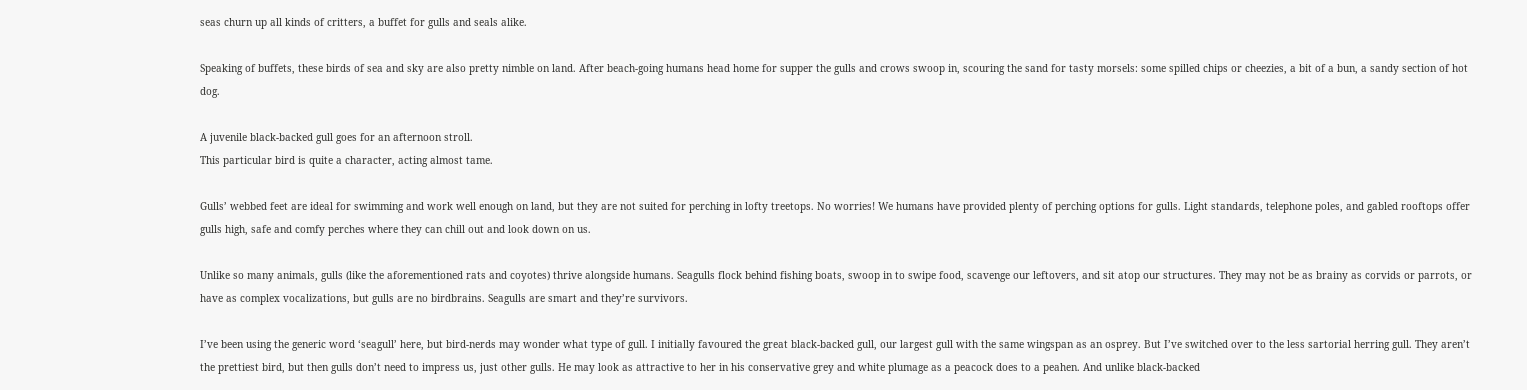seas churn up all kinds of critters, a buffet for gulls and seals alike.

Speaking of buffets, these birds of sea and sky are also pretty nimble on land. After beach-going humans head home for supper the gulls and crows swoop in, scouring the sand for tasty morsels: some spilled chips or cheezies, a bit of a bun, a sandy section of hot dog.

A juvenile black-backed gull goes for an afternoon stroll.
This particular bird is quite a character, acting almost tame.

Gulls’ webbed feet are ideal for swimming and work well enough on land, but they are not suited for perching in lofty treetops. No worries! We humans have provided plenty of perching options for gulls. Light standards, telephone poles, and gabled rooftops offer gulls high, safe and comfy perches where they can chill out and look down on us.

Unlike so many animals, gulls (like the aforementioned rats and coyotes) thrive alongside humans. Seagulls flock behind fishing boats, swoop in to swipe food, scavenge our leftovers, and sit atop our structures. They may not be as brainy as corvids or parrots, or have as complex vocalizations, but gulls are no birdbrains. Seagulls are smart and they’re survivors.

I’ve been using the generic word ‘seagull’ here, but bird-nerds may wonder what type of gull. I initially favoured the great black-backed gull, our largest gull with the same wingspan as an osprey. But I’ve switched over to the less sartorial herring gull. They aren’t the prettiest bird, but then gulls don’t need to impress us, just other gulls. He may look as attractive to her in his conservative grey and white plumage as a peacock does to a peahen. And unlike black-backed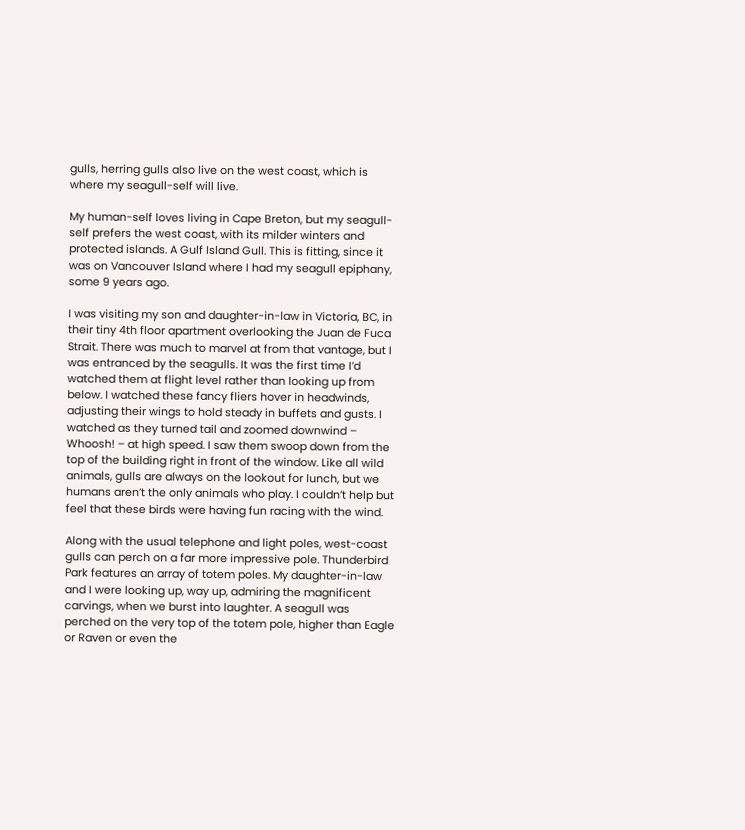gulls, herring gulls also live on the west coast, which is where my seagull-self will live.

My human-self loves living in Cape Breton, but my seagull-self prefers the west coast, with its milder winters and protected islands. A Gulf Island Gull. This is fitting, since it was on Vancouver Island where I had my seagull epiphany, some 9 years ago.

I was visiting my son and daughter-in-law in Victoria, BC, in their tiny 4th floor apartment overlooking the Juan de Fuca Strait. There was much to marvel at from that vantage, but I was entranced by the seagulls. It was the first time I’d watched them at flight level rather than looking up from below. I watched these fancy fliers hover in headwinds, adjusting their wings to hold steady in buffets and gusts. I watched as they turned tail and zoomed downwind – Whoosh! – at high speed. I saw them swoop down from the top of the building right in front of the window. Like all wild animals, gulls are always on the lookout for lunch, but we humans aren’t the only animals who play. I couldn’t help but feel that these birds were having fun racing with the wind.

Along with the usual telephone and light poles, west-coast gulls can perch on a far more impressive pole. Thunderbird Park features an array of totem poles. My daughter-in-law and I were looking up, way up, admiring the magnificent carvings, when we burst into laughter. A seagull was perched on the very top of the totem pole, higher than Eagle or Raven or even the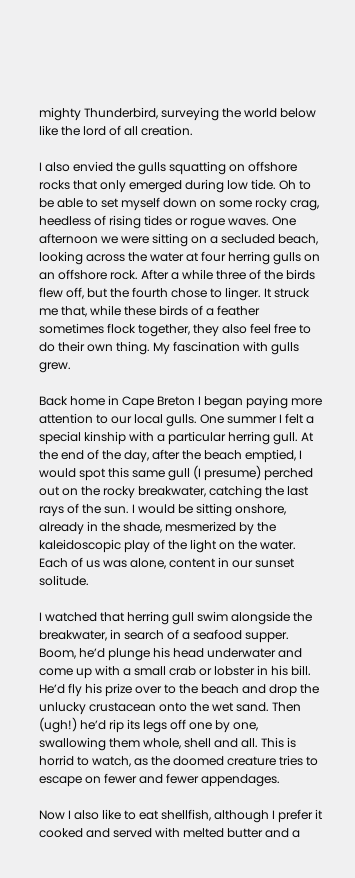mighty Thunderbird, surveying the world below like the lord of all creation.

I also envied the gulls squatting on offshore rocks that only emerged during low tide. Oh to be able to set myself down on some rocky crag, heedless of rising tides or rogue waves. One afternoon we were sitting on a secluded beach, looking across the water at four herring gulls on an offshore rock. After a while three of the birds flew off, but the fourth chose to linger. It struck me that, while these birds of a feather sometimes flock together, they also feel free to do their own thing. My fascination with gulls grew.

Back home in Cape Breton I began paying more attention to our local gulls. One summer I felt a special kinship with a particular herring gull. At the end of the day, after the beach emptied, I would spot this same gull (I presume) perched out on the rocky breakwater, catching the last rays of the sun. I would be sitting onshore, already in the shade, mesmerized by the kaleidoscopic play of the light on the water. Each of us was alone, content in our sunset solitude.

I watched that herring gull swim alongside the breakwater, in search of a seafood supper. Boom, he’d plunge his head underwater and come up with a small crab or lobster in his bill. He’d fly his prize over to the beach and drop the unlucky crustacean onto the wet sand. Then (ugh!) he’d rip its legs off one by one, swallowing them whole, shell and all. This is horrid to watch, as the doomed creature tries to escape on fewer and fewer appendages.

Now I also like to eat shellfish, although I prefer it cooked and served with melted butter and a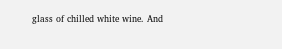glass of chilled white wine. And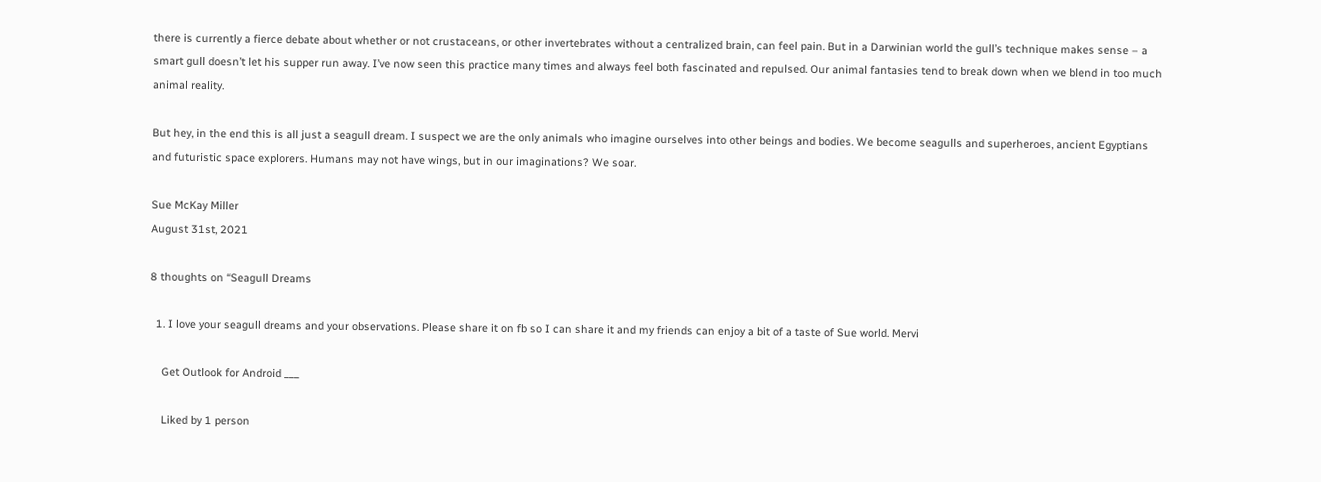there is currently a fierce debate about whether or not crustaceans, or other invertebrates without a centralized brain, can feel pain. But in a Darwinian world the gull’s technique makes sense – a smart gull doesn’t let his supper run away. I’ve now seen this practice many times and always feel both fascinated and repulsed. Our animal fantasies tend to break down when we blend in too much animal reality.

But hey, in the end this is all just a seagull dream. I suspect we are the only animals who imagine ourselves into other beings and bodies. We become seagulls and superheroes, ancient Egyptians and futuristic space explorers. Humans may not have wings, but in our imaginations? We soar.

Sue McKay Miller
August 31st, 2021

8 thoughts on “Seagull Dreams

  1. I love your seagull dreams and your observations. Please share it on fb so I can share it and my friends can enjoy a bit of a taste of Sue world. Mervi

    Get Outlook for Android ___

    Liked by 1 person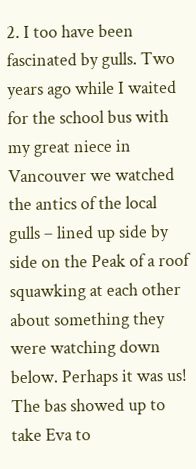2. I too have been fascinated by gulls. Two years ago while I waited for the school bus with my great niece in Vancouver we watched the antics of the local gulls – lined up side by side on the Peak of a roof squawking at each other about something they were watching down below. Perhaps it was us! The bas showed up to take Eva to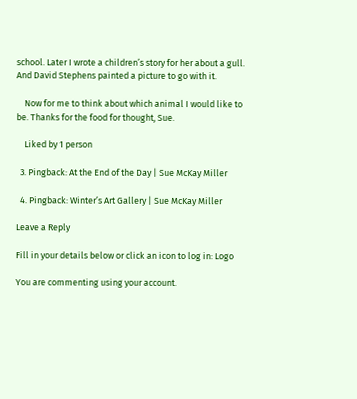school. Later I wrote a children’s story for her about a gull. And David Stephens painted a picture to go with it.

    Now for me to think about which animal I would like to be. Thanks for the food for thought, Sue.

    Liked by 1 person

  3. Pingback: At the End of the Day | Sue McKay Miller

  4. Pingback: Winter’s Art Gallery | Sue McKay Miller

Leave a Reply

Fill in your details below or click an icon to log in: Logo

You are commenting using your account.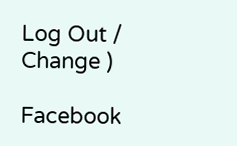Log Out /  Change )

Facebook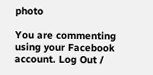photo

You are commenting using your Facebook account. Log Out /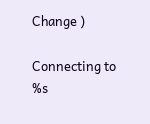Change )

Connecting to %s